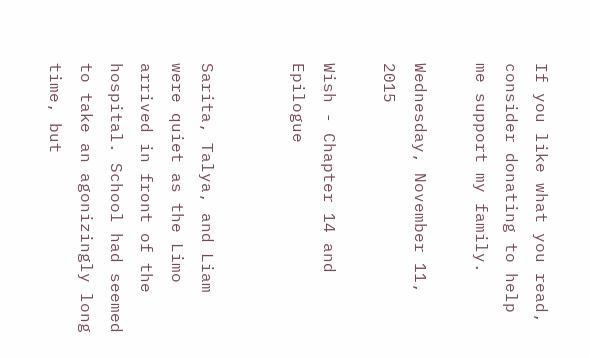If you like what you read, consider donating to help me support my family.

Wednesday, November 11, 2015

Wish - Chapter 14 and Epilogue


Sarita, Talya, and Liam were quiet as the Limo arrived in front of the hospital. School had seemed to take an agonizingly long time, but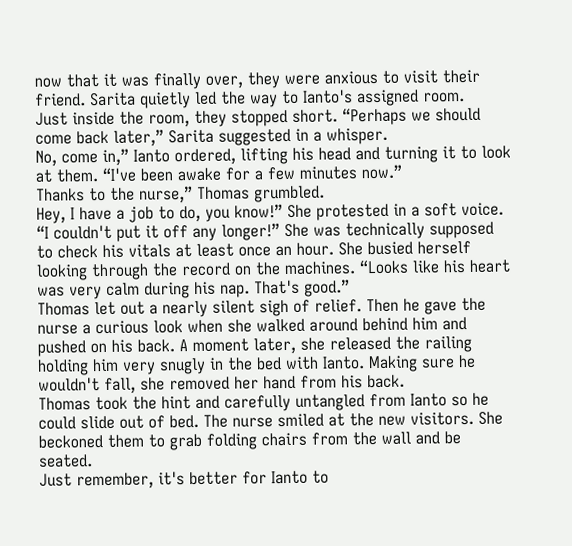now that it was finally over, they were anxious to visit their friend. Sarita quietly led the way to Ianto's assigned room.
Just inside the room, they stopped short. “Perhaps we should come back later,” Sarita suggested in a whisper.
No, come in,” Ianto ordered, lifting his head and turning it to look at them. “I've been awake for a few minutes now.”
Thanks to the nurse,” Thomas grumbled.
Hey, I have a job to do, you know!” She protested in a soft voice. “I couldn't put it off any longer!” She was technically supposed to check his vitals at least once an hour. She busied herself looking through the record on the machines. “Looks like his heart was very calm during his nap. That's good.”
Thomas let out a nearly silent sigh of relief. Then he gave the nurse a curious look when she walked around behind him and pushed on his back. A moment later, she released the railing holding him very snugly in the bed with Ianto. Making sure he wouldn't fall, she removed her hand from his back.
Thomas took the hint and carefully untangled from Ianto so he could slide out of bed. The nurse smiled at the new visitors. She beckoned them to grab folding chairs from the wall and be seated.
Just remember, it's better for Ianto to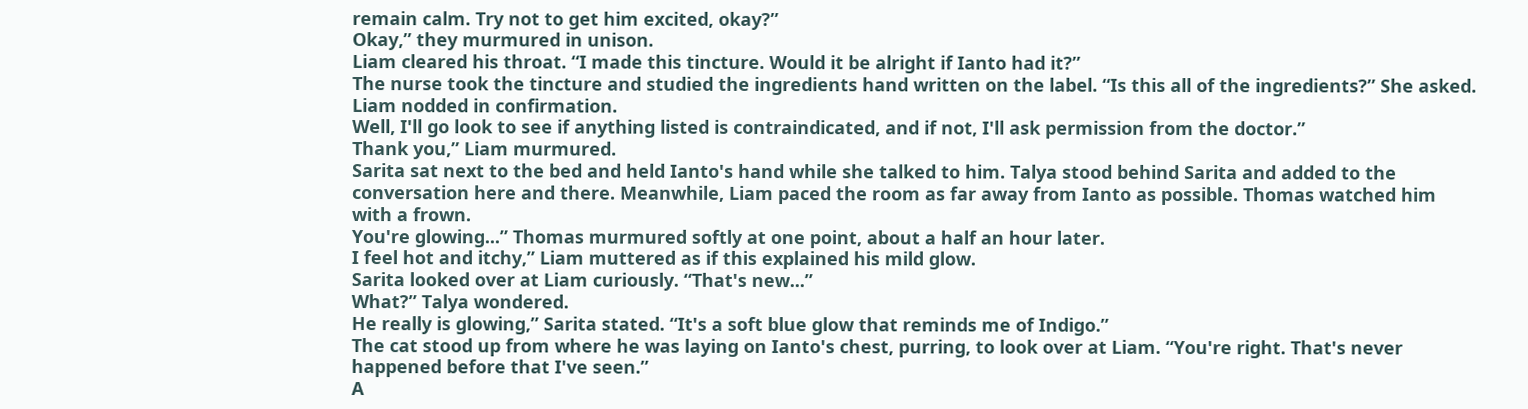remain calm. Try not to get him excited, okay?”
Okay,” they murmured in unison.
Liam cleared his throat. “I made this tincture. Would it be alright if Ianto had it?”
The nurse took the tincture and studied the ingredients hand written on the label. “Is this all of the ingredients?” She asked.
Liam nodded in confirmation.
Well, I'll go look to see if anything listed is contraindicated, and if not, I'll ask permission from the doctor.”
Thank you,” Liam murmured.
Sarita sat next to the bed and held Ianto's hand while she talked to him. Talya stood behind Sarita and added to the conversation here and there. Meanwhile, Liam paced the room as far away from Ianto as possible. Thomas watched him with a frown.
You're glowing...” Thomas murmured softly at one point, about a half an hour later.
I feel hot and itchy,” Liam muttered as if this explained his mild glow.
Sarita looked over at Liam curiously. “That's new...”
What?” Talya wondered.
He really is glowing,” Sarita stated. “It's a soft blue glow that reminds me of Indigo.”
The cat stood up from where he was laying on Ianto's chest, purring, to look over at Liam. “You're right. That's never happened before that I've seen.”
A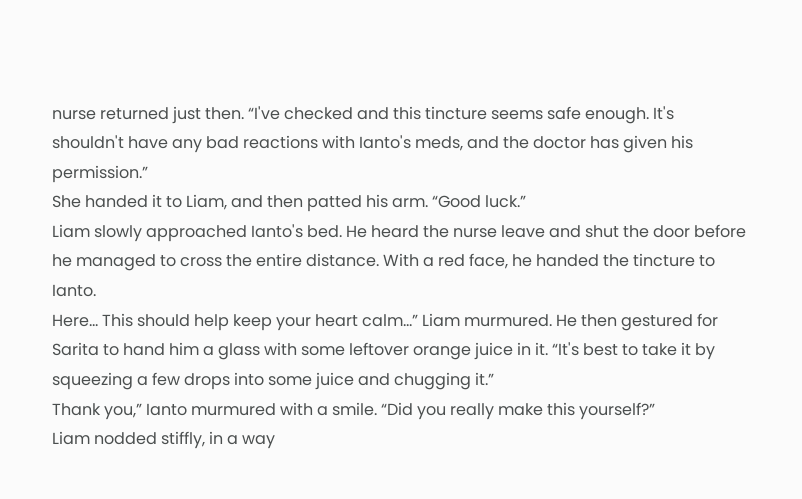nurse returned just then. “I've checked and this tincture seems safe enough. It's shouldn't have any bad reactions with Ianto's meds, and the doctor has given his permission.”
She handed it to Liam, and then patted his arm. “Good luck.”
Liam slowly approached Ianto's bed. He heard the nurse leave and shut the door before he managed to cross the entire distance. With a red face, he handed the tincture to Ianto.
Here... This should help keep your heart calm...” Liam murmured. He then gestured for Sarita to hand him a glass with some leftover orange juice in it. “It's best to take it by squeezing a few drops into some juice and chugging it.”
Thank you,” Ianto murmured with a smile. “Did you really make this yourself?”
Liam nodded stiffly, in a way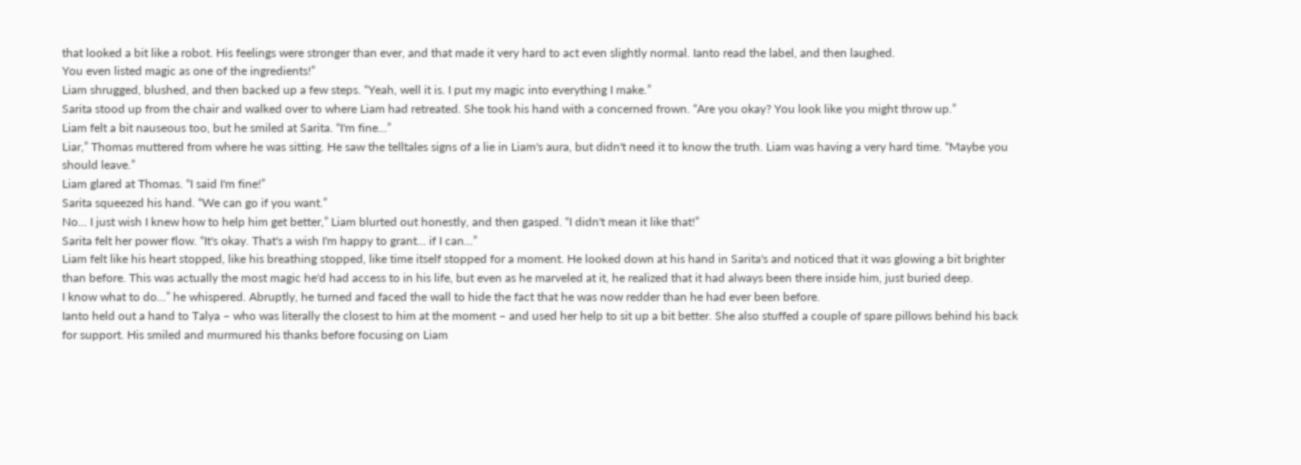that looked a bit like a robot. His feelings were stronger than ever, and that made it very hard to act even slightly normal. Ianto read the label, and then laughed.
You even listed magic as one of the ingredients!”
Liam shrugged, blushed, and then backed up a few steps. “Yeah, well it is. I put my magic into everything I make.”
Sarita stood up from the chair and walked over to where Liam had retreated. She took his hand with a concerned frown. “Are you okay? You look like you might throw up.”
Liam felt a bit nauseous too, but he smiled at Sarita. “I'm fine...”
Liar,” Thomas muttered from where he was sitting. He saw the telltales signs of a lie in Liam's aura, but didn't need it to know the truth. Liam was having a very hard time. “Maybe you should leave.”
Liam glared at Thomas. “I said I'm fine!”
Sarita squeezed his hand. “We can go if you want.”
No... I just wish I knew how to help him get better,” Liam blurted out honestly, and then gasped. “I didn't mean it like that!”
Sarita felt her power flow. “It's okay. That's a wish I'm happy to grant... if I can...”
Liam felt like his heart stopped, like his breathing stopped, like time itself stopped for a moment. He looked down at his hand in Sarita's and noticed that it was glowing a bit brighter than before. This was actually the most magic he'd had access to in his life, but even as he marveled at it, he realized that it had always been there inside him, just buried deep.
I know what to do...” he whispered. Abruptly, he turned and faced the wall to hide the fact that he was now redder than he had ever been before.
Ianto held out a hand to Talya – who was literally the closest to him at the moment – and used her help to sit up a bit better. She also stuffed a couple of spare pillows behind his back for support. His smiled and murmured his thanks before focusing on Liam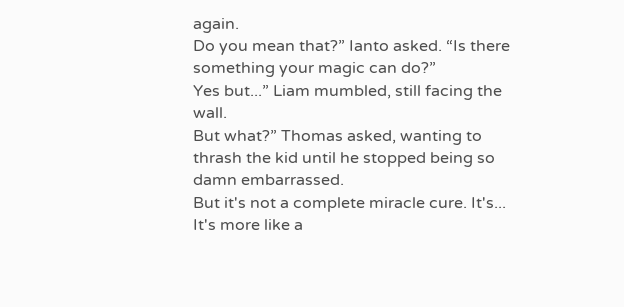again.
Do you mean that?” Ianto asked. “Is there something your magic can do?”
Yes but...” Liam mumbled, still facing the wall.
But what?” Thomas asked, wanting to thrash the kid until he stopped being so damn embarrassed.
But it's not a complete miracle cure. It's... It's more like a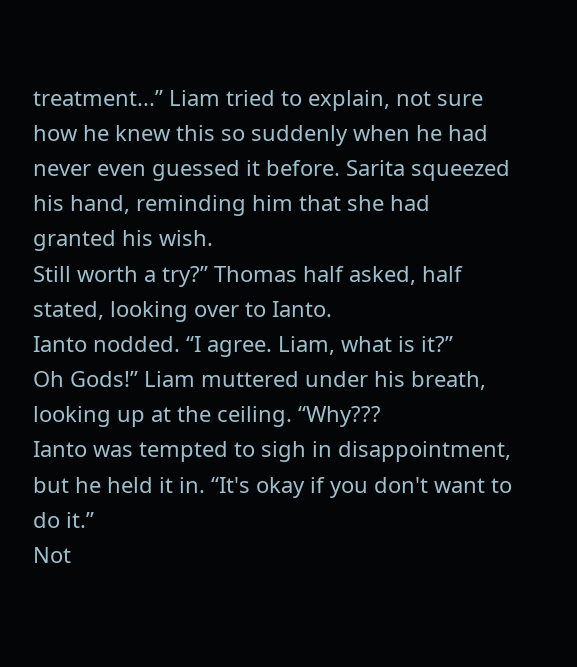treatment...” Liam tried to explain, not sure how he knew this so suddenly when he had never even guessed it before. Sarita squeezed his hand, reminding him that she had granted his wish.
Still worth a try?” Thomas half asked, half stated, looking over to Ianto.
Ianto nodded. “I agree. Liam, what is it?”
Oh Gods!” Liam muttered under his breath, looking up at the ceiling. “Why???
Ianto was tempted to sigh in disappointment, but he held it in. “It's okay if you don't want to do it.”
Not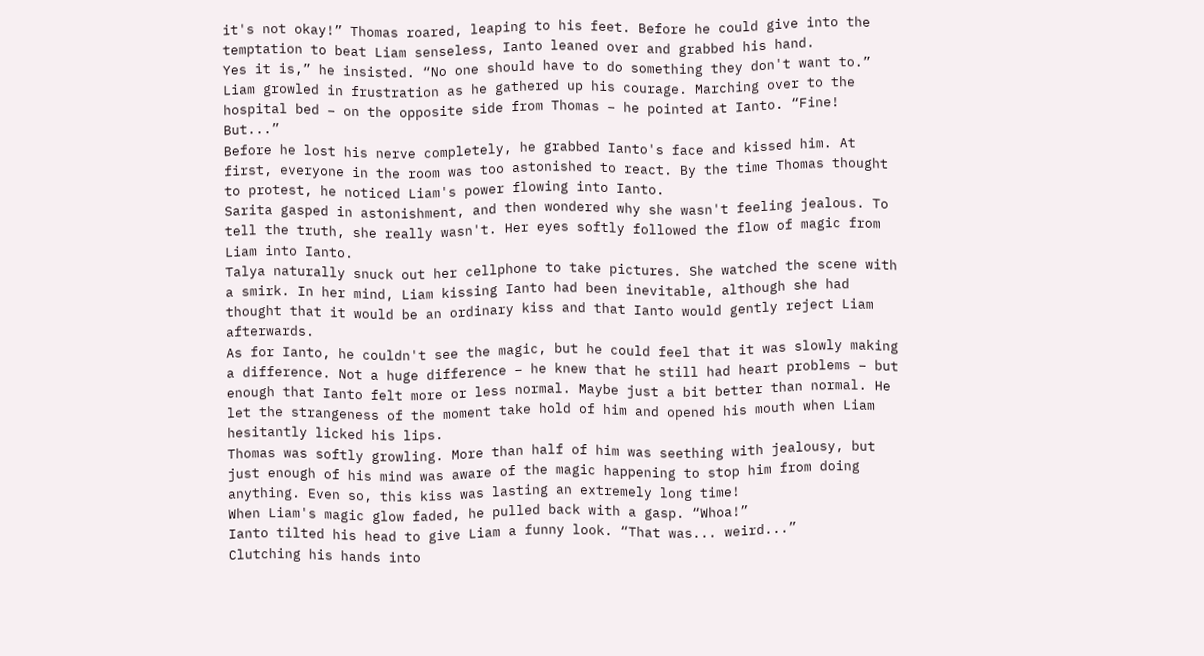it's not okay!” Thomas roared, leaping to his feet. Before he could give into the temptation to beat Liam senseless, Ianto leaned over and grabbed his hand.
Yes it is,” he insisted. “No one should have to do something they don't want to.”
Liam growled in frustration as he gathered up his courage. Marching over to the hospital bed – on the opposite side from Thomas – he pointed at Ianto. “Fine! But...”
Before he lost his nerve completely, he grabbed Ianto's face and kissed him. At first, everyone in the room was too astonished to react. By the time Thomas thought to protest, he noticed Liam's power flowing into Ianto.
Sarita gasped in astonishment, and then wondered why she wasn't feeling jealous. To tell the truth, she really wasn't. Her eyes softly followed the flow of magic from Liam into Ianto.
Talya naturally snuck out her cellphone to take pictures. She watched the scene with a smirk. In her mind, Liam kissing Ianto had been inevitable, although she had thought that it would be an ordinary kiss and that Ianto would gently reject Liam afterwards.
As for Ianto, he couldn't see the magic, but he could feel that it was slowly making a difference. Not a huge difference – he knew that he still had heart problems – but enough that Ianto felt more or less normal. Maybe just a bit better than normal. He let the strangeness of the moment take hold of him and opened his mouth when Liam hesitantly licked his lips.
Thomas was softly growling. More than half of him was seething with jealousy, but just enough of his mind was aware of the magic happening to stop him from doing anything. Even so, this kiss was lasting an extremely long time!
When Liam's magic glow faded, he pulled back with a gasp. “Whoa!”
Ianto tilted his head to give Liam a funny look. “That was... weird...”
Clutching his hands into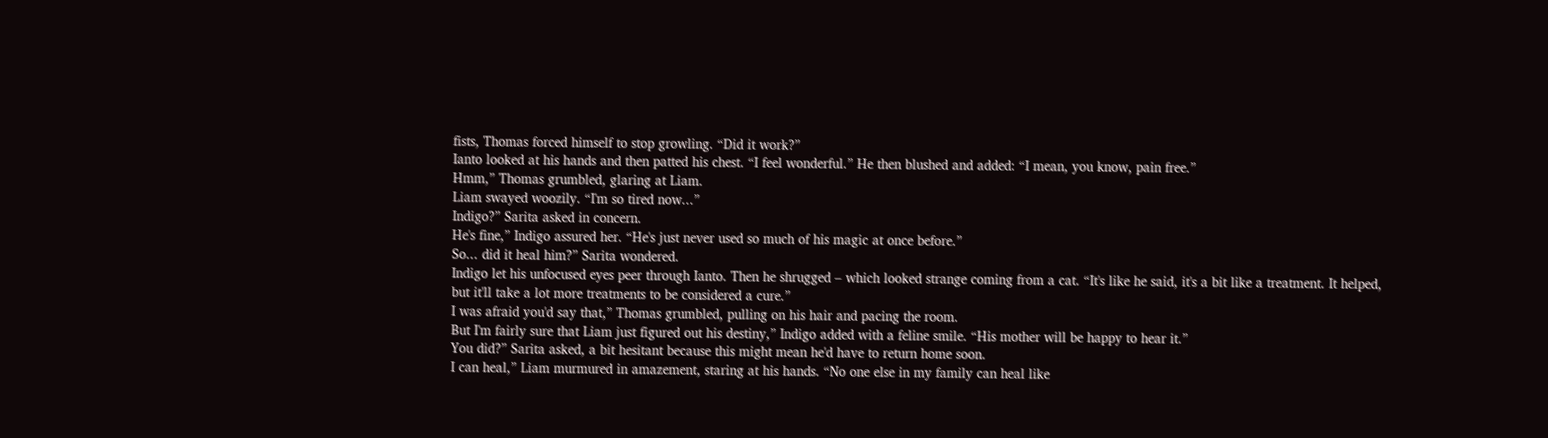fists, Thomas forced himself to stop growling. “Did it work?”
Ianto looked at his hands and then patted his chest. “I feel wonderful.” He then blushed and added: “I mean, you know, pain free.”
Hmm,” Thomas grumbled, glaring at Liam.
Liam swayed woozily. “I'm so tired now...”
Indigo?” Sarita asked in concern.
He's fine,” Indigo assured her. “He's just never used so much of his magic at once before.”
So... did it heal him?” Sarita wondered.
Indigo let his unfocused eyes peer through Ianto. Then he shrugged – which looked strange coming from a cat. “It's like he said, it's a bit like a treatment. It helped, but it'll take a lot more treatments to be considered a cure.”
I was afraid you'd say that,” Thomas grumbled, pulling on his hair and pacing the room.
But I'm fairly sure that Liam just figured out his destiny,” Indigo added with a feline smile. “His mother will be happy to hear it.”
You did?” Sarita asked, a bit hesitant because this might mean he'd have to return home soon.
I can heal,” Liam murmured in amazement, staring at his hands. “No one else in my family can heal like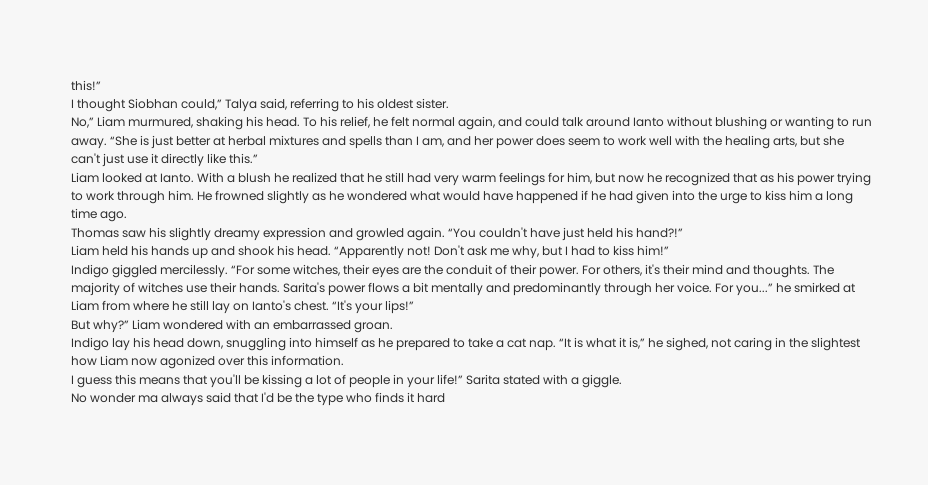this!”
I thought Siobhan could,” Talya said, referring to his oldest sister.
No,” Liam murmured, shaking his head. To his relief, he felt normal again, and could talk around Ianto without blushing or wanting to run away. “She is just better at herbal mixtures and spells than I am, and her power does seem to work well with the healing arts, but she can't just use it directly like this.”
Liam looked at Ianto. With a blush he realized that he still had very warm feelings for him, but now he recognized that as his power trying to work through him. He frowned slightly as he wondered what would have happened if he had given into the urge to kiss him a long time ago.
Thomas saw his slightly dreamy expression and growled again. “You couldn't have just held his hand?!”
Liam held his hands up and shook his head. “Apparently not! Don't ask me why, but I had to kiss him!”
Indigo giggled mercilessly. “For some witches, their eyes are the conduit of their power. For others, it's their mind and thoughts. The majority of witches use their hands. Sarita's power flows a bit mentally and predominantly through her voice. For you...” he smirked at Liam from where he still lay on Ianto's chest. “It's your lips!”
But why?” Liam wondered with an embarrassed groan.
Indigo lay his head down, snuggling into himself as he prepared to take a cat nap. “It is what it is,” he sighed, not caring in the slightest how Liam now agonized over this information.
I guess this means that you'll be kissing a lot of people in your life!” Sarita stated with a giggle.
No wonder ma always said that I'd be the type who finds it hard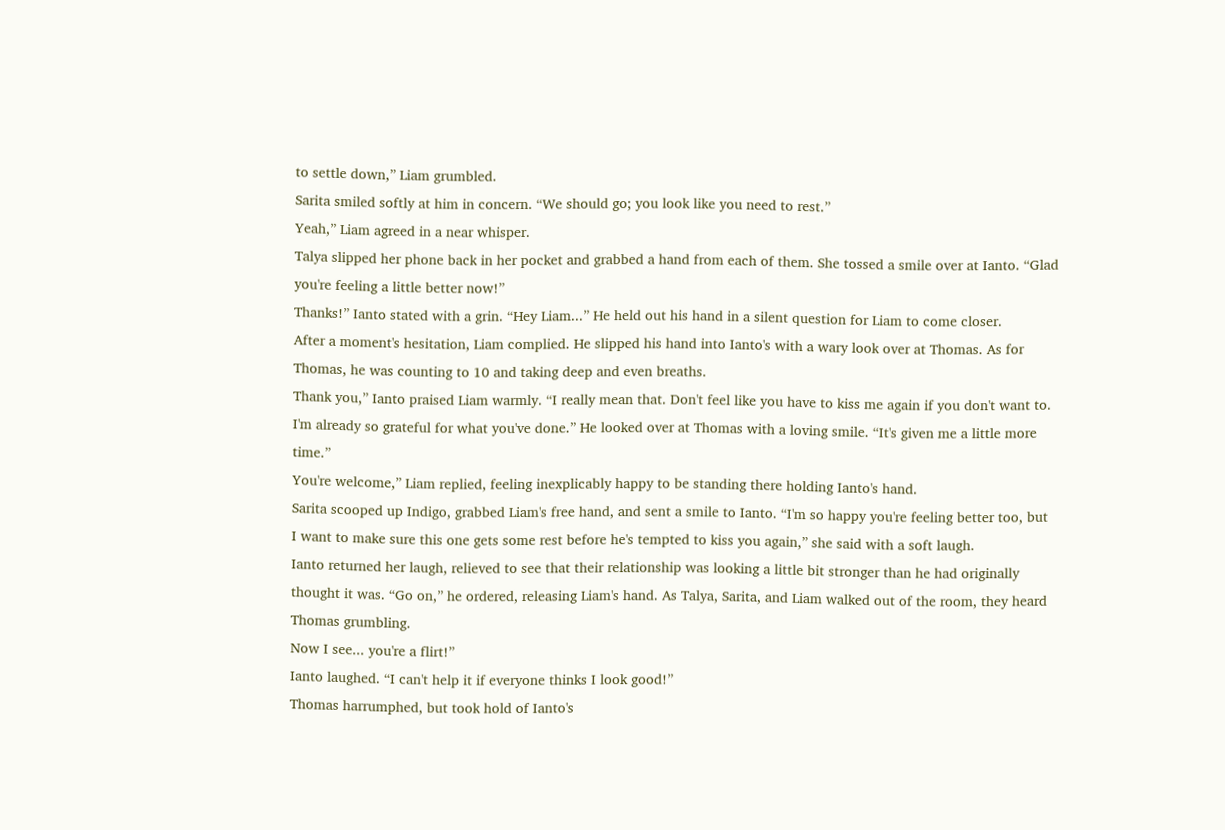to settle down,” Liam grumbled.
Sarita smiled softly at him in concern. “We should go; you look like you need to rest.”
Yeah,” Liam agreed in a near whisper.
Talya slipped her phone back in her pocket and grabbed a hand from each of them. She tossed a smile over at Ianto. “Glad you're feeling a little better now!”
Thanks!” Ianto stated with a grin. “Hey Liam...” He held out his hand in a silent question for Liam to come closer.
After a moment's hesitation, Liam complied. He slipped his hand into Ianto's with a wary look over at Thomas. As for Thomas, he was counting to 10 and taking deep and even breaths.
Thank you,” Ianto praised Liam warmly. “I really mean that. Don't feel like you have to kiss me again if you don't want to. I'm already so grateful for what you've done.” He looked over at Thomas with a loving smile. “It's given me a little more time.”
You're welcome,” Liam replied, feeling inexplicably happy to be standing there holding Ianto's hand.
Sarita scooped up Indigo, grabbed Liam's free hand, and sent a smile to Ianto. “I'm so happy you're feeling better too, but I want to make sure this one gets some rest before he's tempted to kiss you again,” she said with a soft laugh.
Ianto returned her laugh, relieved to see that their relationship was looking a little bit stronger than he had originally thought it was. “Go on,” he ordered, releasing Liam's hand. As Talya, Sarita, and Liam walked out of the room, they heard Thomas grumbling.
Now I see... you're a flirt!”
Ianto laughed. “I can't help it if everyone thinks I look good!”
Thomas harrumphed, but took hold of Ianto's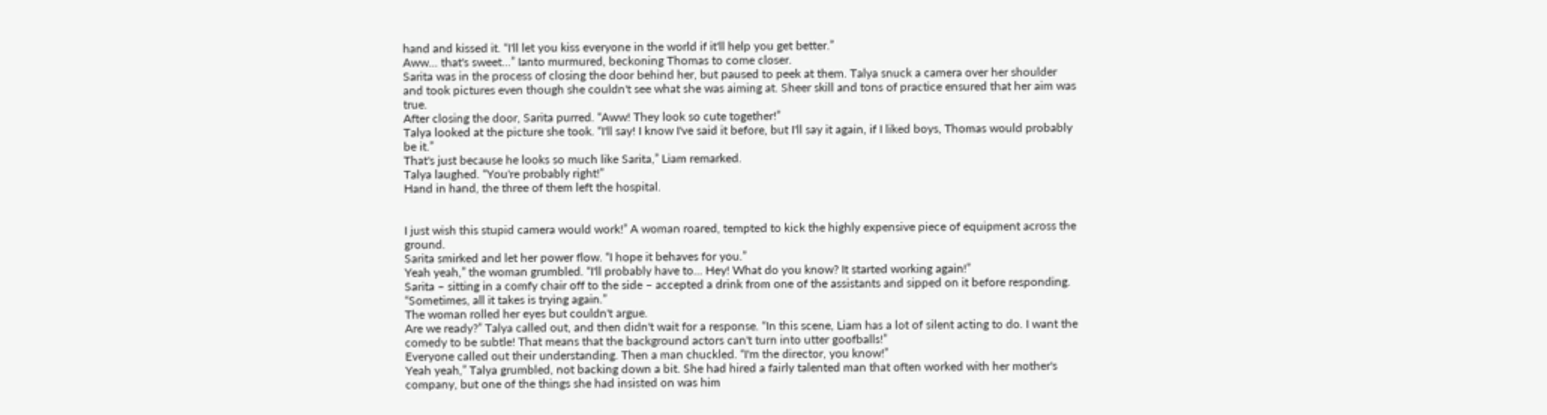hand and kissed it. “I'll let you kiss everyone in the world if it'll help you get better.”
Aww... that's sweet...” Ianto murmured, beckoning Thomas to come closer.
Sarita was in the process of closing the door behind her, but paused to peek at them. Talya snuck a camera over her shoulder and took pictures even though she couldn't see what she was aiming at. Sheer skill and tons of practice ensured that her aim was true.
After closing the door, Sarita purred. “Aww! They look so cute together!”
Talya looked at the picture she took. “I'll say! I know I've said it before, but I'll say it again, if I liked boys, Thomas would probably be it.”
That's just because he looks so much like Sarita,” Liam remarked.
Talya laughed. “You're probably right!”
Hand in hand, the three of them left the hospital.


I just wish this stupid camera would work!” A woman roared, tempted to kick the highly expensive piece of equipment across the ground.
Sarita smirked and let her power flow. “I hope it behaves for you.”
Yeah yeah,” the woman grumbled. “I'll probably have to... Hey! What do you know? It started working again!”
Sarita – sitting in a comfy chair off to the side – accepted a drink from one of the assistants and sipped on it before responding. “Sometimes, all it takes is trying again.”
The woman rolled her eyes but couldn't argue.
Are we ready?” Talya called out, and then didn't wait for a response. “In this scene, Liam has a lot of silent acting to do. I want the comedy to be subtle! That means that the background actors can't turn into utter goofballs!”
Everyone called out their understanding. Then a man chuckled. “I'm the director, you know!”
Yeah yeah,” Talya grumbled, not backing down a bit. She had hired a fairly talented man that often worked with her mother's company, but one of the things she had insisted on was him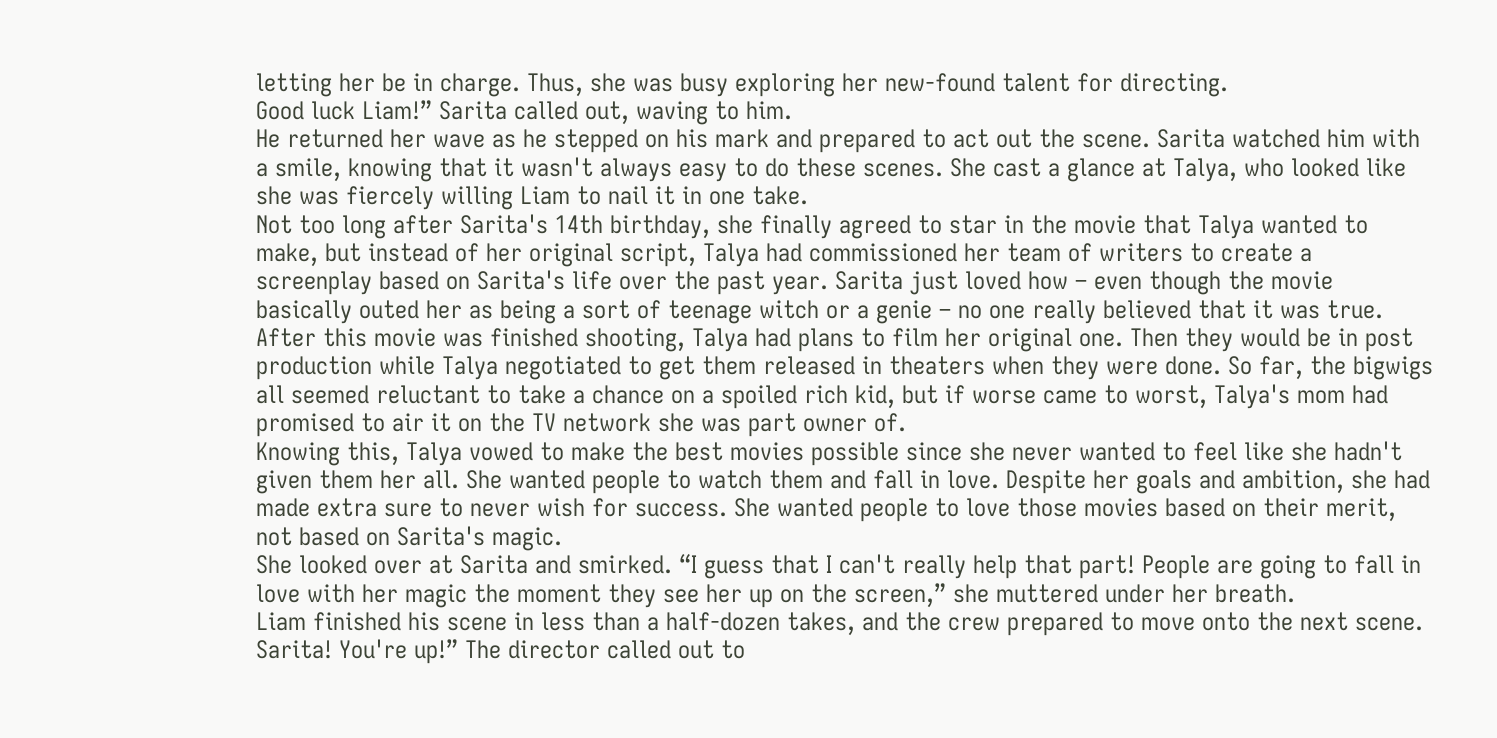letting her be in charge. Thus, she was busy exploring her new-found talent for directing.
Good luck Liam!” Sarita called out, waving to him.
He returned her wave as he stepped on his mark and prepared to act out the scene. Sarita watched him with a smile, knowing that it wasn't always easy to do these scenes. She cast a glance at Talya, who looked like she was fiercely willing Liam to nail it in one take.
Not too long after Sarita's 14th birthday, she finally agreed to star in the movie that Talya wanted to make, but instead of her original script, Talya had commissioned her team of writers to create a screenplay based on Sarita's life over the past year. Sarita just loved how – even though the movie basically outed her as being a sort of teenage witch or a genie – no one really believed that it was true.
After this movie was finished shooting, Talya had plans to film her original one. Then they would be in post production while Talya negotiated to get them released in theaters when they were done. So far, the bigwigs all seemed reluctant to take a chance on a spoiled rich kid, but if worse came to worst, Talya's mom had promised to air it on the TV network she was part owner of.
Knowing this, Talya vowed to make the best movies possible since she never wanted to feel like she hadn't given them her all. She wanted people to watch them and fall in love. Despite her goals and ambition, she had made extra sure to never wish for success. She wanted people to love those movies based on their merit, not based on Sarita's magic.
She looked over at Sarita and smirked. “I guess that I can't really help that part! People are going to fall in love with her magic the moment they see her up on the screen,” she muttered under her breath.
Liam finished his scene in less than a half-dozen takes, and the crew prepared to move onto the next scene.
Sarita! You're up!” The director called out to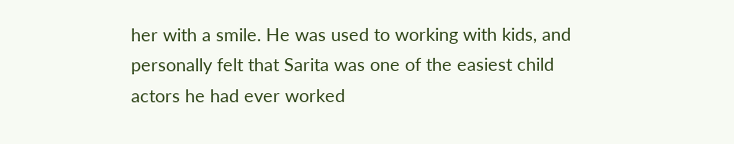her with a smile. He was used to working with kids, and personally felt that Sarita was one of the easiest child actors he had ever worked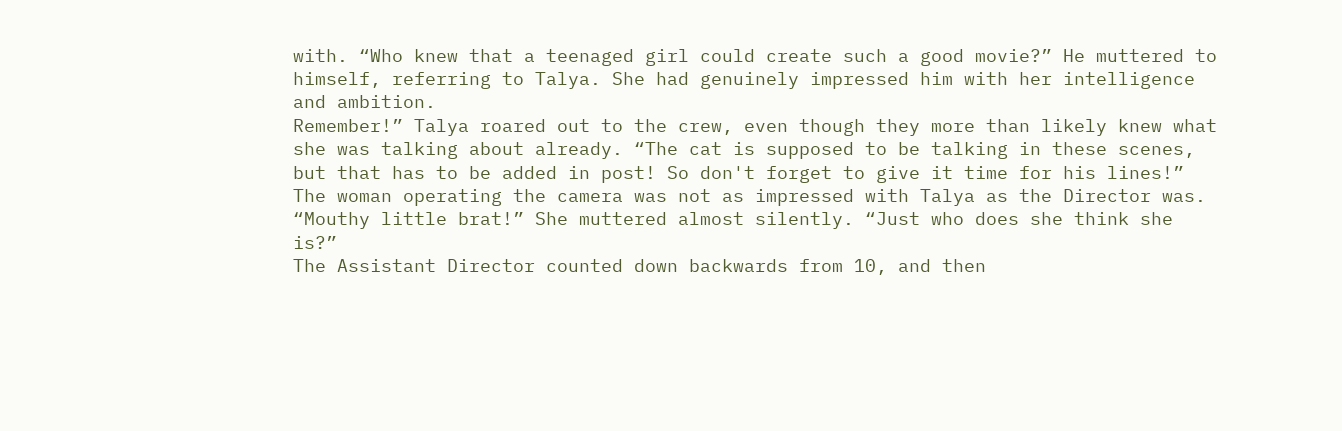with. “Who knew that a teenaged girl could create such a good movie?” He muttered to himself, referring to Talya. She had genuinely impressed him with her intelligence and ambition.
Remember!” Talya roared out to the crew, even though they more than likely knew what she was talking about already. “The cat is supposed to be talking in these scenes, but that has to be added in post! So don't forget to give it time for his lines!”
The woman operating the camera was not as impressed with Talya as the Director was. “Mouthy little brat!” She muttered almost silently. “Just who does she think she is?”
The Assistant Director counted down backwards from 10, and then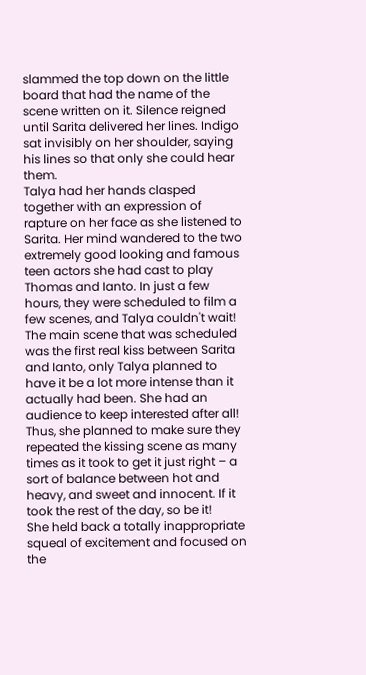slammed the top down on the little board that had the name of the scene written on it. Silence reigned until Sarita delivered her lines. Indigo sat invisibly on her shoulder, saying his lines so that only she could hear them.
Talya had her hands clasped together with an expression of rapture on her face as she listened to Sarita. Her mind wandered to the two extremely good looking and famous teen actors she had cast to play Thomas and Ianto. In just a few hours, they were scheduled to film a few scenes, and Talya couldn't wait!
The main scene that was scheduled was the first real kiss between Sarita and Ianto, only Talya planned to have it be a lot more intense than it actually had been. She had an audience to keep interested after all! Thus, she planned to make sure they repeated the kissing scene as many times as it took to get it just right – a sort of balance between hot and heavy, and sweet and innocent. If it took the rest of the day, so be it!
She held back a totally inappropriate squeal of excitement and focused on the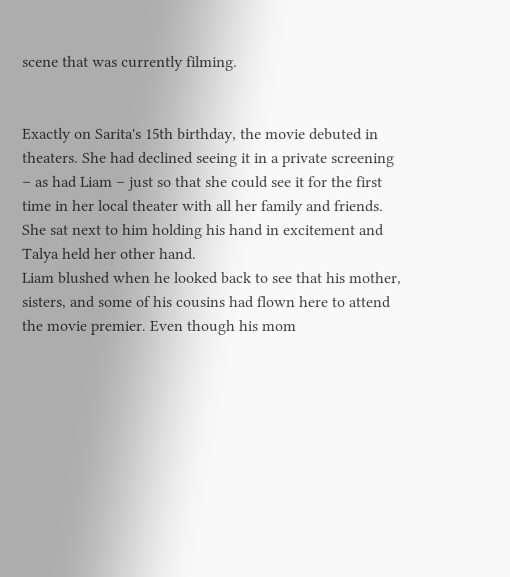scene that was currently filming.


Exactly on Sarita's 15th birthday, the movie debuted in theaters. She had declined seeing it in a private screening – as had Liam – just so that she could see it for the first time in her local theater with all her family and friends. She sat next to him holding his hand in excitement and Talya held her other hand.
Liam blushed when he looked back to see that his mother, sisters, and some of his cousins had flown here to attend the movie premier. Even though his mom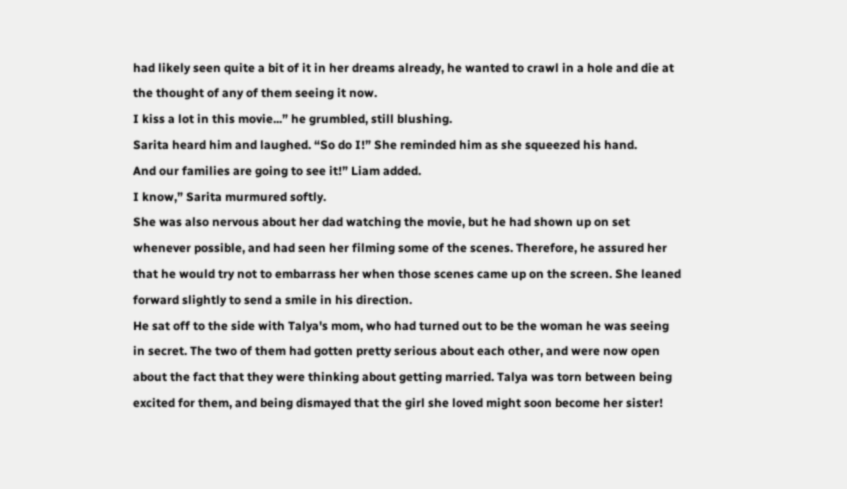had likely seen quite a bit of it in her dreams already, he wanted to crawl in a hole and die at the thought of any of them seeing it now.
I kiss a lot in this movie...” he grumbled, still blushing.
Sarita heard him and laughed. “So do I!” She reminded him as she squeezed his hand.
And our families are going to see it!” Liam added.
I know,” Sarita murmured softly.
She was also nervous about her dad watching the movie, but he had shown up on set whenever possible, and had seen her filming some of the scenes. Therefore, he assured her that he would try not to embarrass her when those scenes came up on the screen. She leaned forward slightly to send a smile in his direction.
He sat off to the side with Talya's mom, who had turned out to be the woman he was seeing in secret. The two of them had gotten pretty serious about each other, and were now open about the fact that they were thinking about getting married. Talya was torn between being excited for them, and being dismayed that the girl she loved might soon become her sister!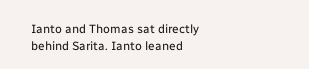Ianto and Thomas sat directly behind Sarita. Ianto leaned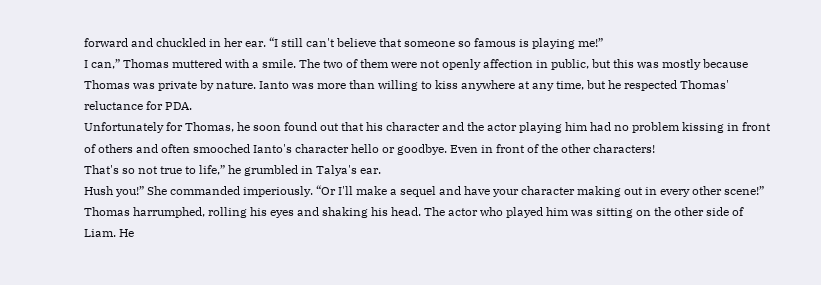forward and chuckled in her ear. “I still can't believe that someone so famous is playing me!”
I can,” Thomas muttered with a smile. The two of them were not openly affection in public, but this was mostly because Thomas was private by nature. Ianto was more than willing to kiss anywhere at any time, but he respected Thomas' reluctance for PDA.
Unfortunately for Thomas, he soon found out that his character and the actor playing him had no problem kissing in front of others and often smooched Ianto's character hello or goodbye. Even in front of the other characters!
That's so not true to life,” he grumbled in Talya's ear.
Hush you!” She commanded imperiously. “Or I'll make a sequel and have your character making out in every other scene!”
Thomas harrumphed, rolling his eyes and shaking his head. The actor who played him was sitting on the other side of Liam. He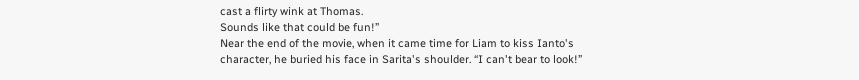cast a flirty wink at Thomas.
Sounds like that could be fun!”
Near the end of the movie, when it came time for Liam to kiss Ianto's character, he buried his face in Sarita's shoulder. “I can't bear to look!”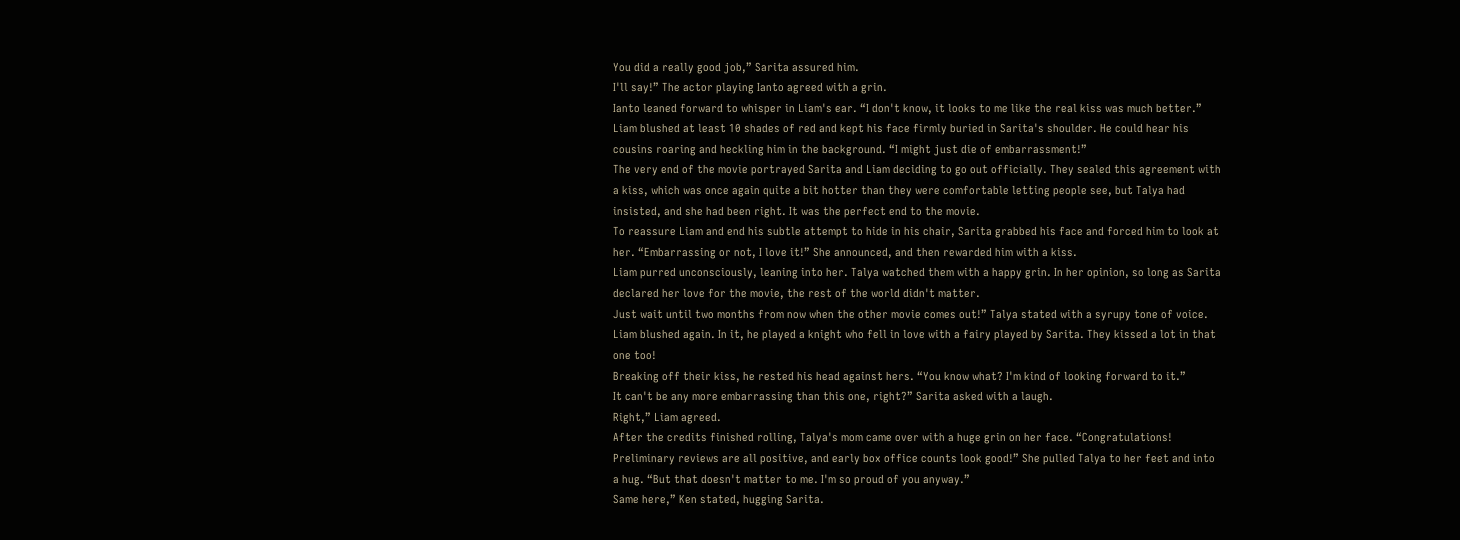You did a really good job,” Sarita assured him.
I'll say!” The actor playing Ianto agreed with a grin.
Ianto leaned forward to whisper in Liam's ear. “I don't know, it looks to me like the real kiss was much better.”
Liam blushed at least 10 shades of red and kept his face firmly buried in Sarita's shoulder. He could hear his cousins roaring and heckling him in the background. “I might just die of embarrassment!”
The very end of the movie portrayed Sarita and Liam deciding to go out officially. They sealed this agreement with a kiss, which was once again quite a bit hotter than they were comfortable letting people see, but Talya had insisted, and she had been right. It was the perfect end to the movie.
To reassure Liam and end his subtle attempt to hide in his chair, Sarita grabbed his face and forced him to look at her. “Embarrassing or not, I love it!” She announced, and then rewarded him with a kiss.
Liam purred unconsciously, leaning into her. Talya watched them with a happy grin. In her opinion, so long as Sarita declared her love for the movie, the rest of the world didn't matter.
Just wait until two months from now when the other movie comes out!” Talya stated with a syrupy tone of voice.
Liam blushed again. In it, he played a knight who fell in love with a fairy played by Sarita. They kissed a lot in that one too!
Breaking off their kiss, he rested his head against hers. “You know what? I'm kind of looking forward to it.”
It can't be any more embarrassing than this one, right?” Sarita asked with a laugh.
Right,” Liam agreed.
After the credits finished rolling, Talya's mom came over with a huge grin on her face. “Congratulations! Preliminary reviews are all positive, and early box office counts look good!” She pulled Talya to her feet and into a hug. “But that doesn't matter to me. I'm so proud of you anyway.”
Same here,” Ken stated, hugging Sarita.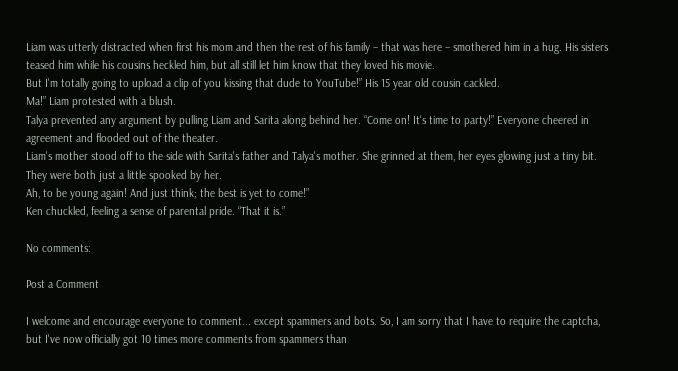Liam was utterly distracted when first his mom and then the rest of his family – that was here – smothered him in a hug. His sisters teased him while his cousins heckled him, but all still let him know that they loved his movie.
But I'm totally going to upload a clip of you kissing that dude to YouTube!” His 15 year old cousin cackled.
Ma!” Liam protested with a blush.
Talya prevented any argument by pulling Liam and Sarita along behind her. “Come on! It's time to party!” Everyone cheered in agreement and flooded out of the theater.
Liam's mother stood off to the side with Sarita's father and Talya's mother. She grinned at them, her eyes glowing just a tiny bit. They were both just a little spooked by her.
Ah, to be young again! And just think; the best is yet to come!”
Ken chuckled, feeling a sense of parental pride. “That it is.”

No comments:

Post a Comment

I welcome and encourage everyone to comment... except spammers and bots. So, I am sorry that I have to require the captcha, but I've now officially got 10 times more comments from spammers than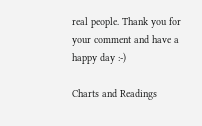real people. Thank you for your comment and have a happy day :-)

Charts and Readings